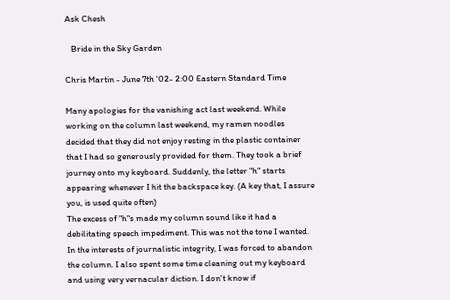Ask Chesh

   Bride in the Sky Garden

Chris Martin - June 7th '02- 2:00 Eastern Standard Time

Many apologies for the vanishing act last weekend. While working on the column last weekend, my ramen noodles decided that they did not enjoy resting in the plastic container that I had so generously provided for them. They took a brief journey onto my keyboard. Suddenly, the letter "h" starts appearing whenever I hit the backspace key. (A key that, I assure you, is used quite often)
The excess of "h"s made my column sound like it had a debilitating speech impediment. This was not the tone I wanted. In the interests of journalistic integrity, I was forced to abandon the column. I also spent some time cleaning out my keyboard and using very vernacular diction. I don't know if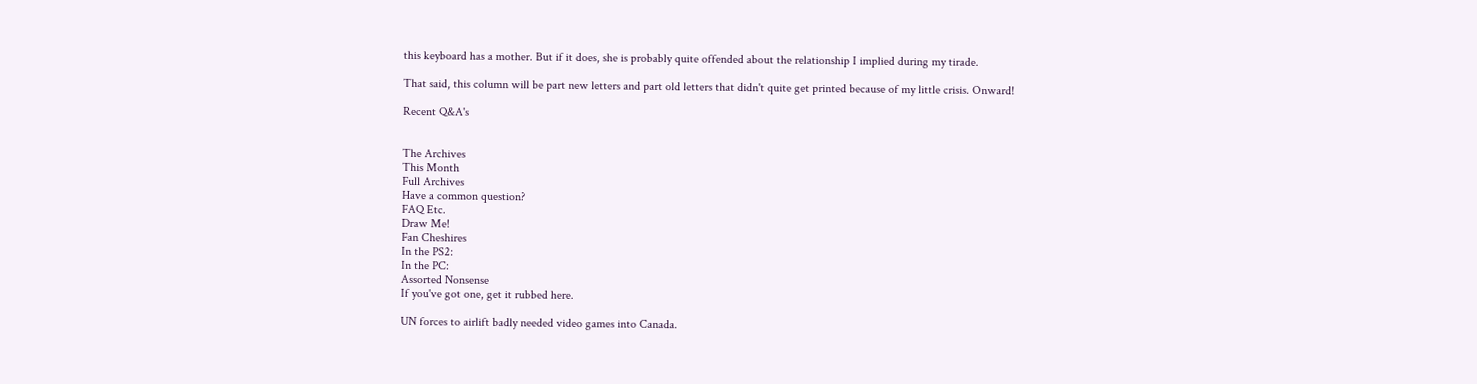this keyboard has a mother. But if it does, she is probably quite offended about the relationship I implied during my tirade.

That said, this column will be part new letters and part old letters that didn't quite get printed because of my little crisis. Onward!

Recent Q&A's


The Archives
This Month
Full Archives
Have a common question?
FAQ Etc.
Draw Me!
Fan Cheshires
In the PS2:
In the PC:
Assorted Nonsense
If you've got one, get it rubbed here.

UN forces to airlift badly needed video games into Canada.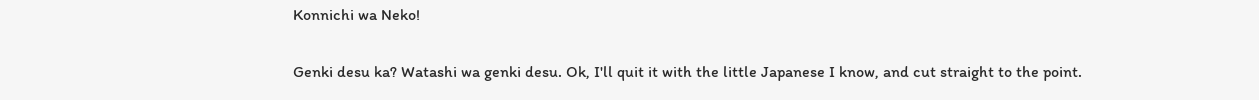Konnichi wa Neko!

Genki desu ka? Watashi wa genki desu. Ok, I'll quit it with the little Japanese I know, and cut straight to the point.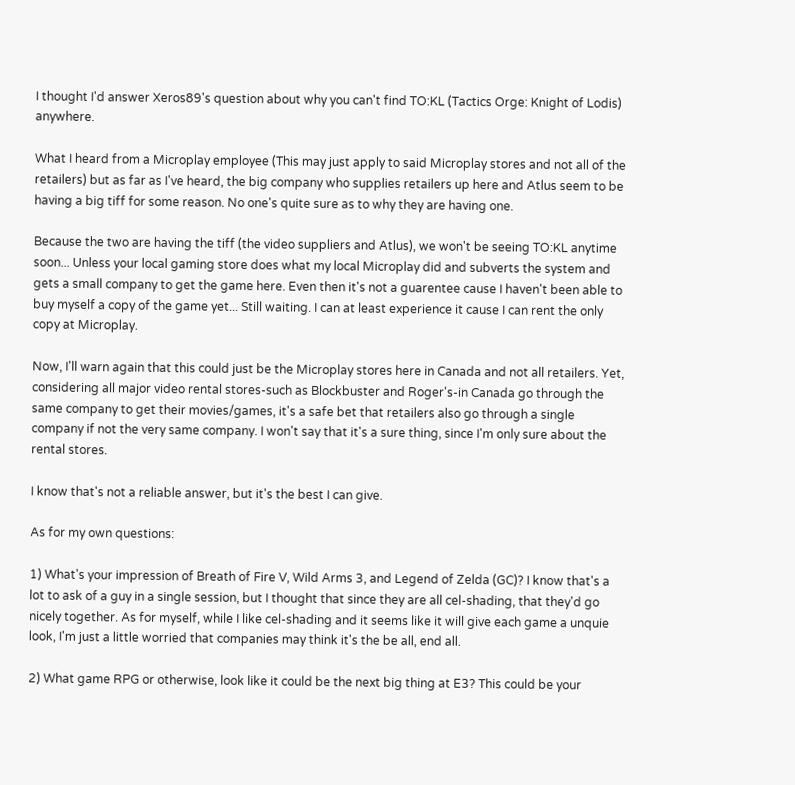I thought I'd answer Xeros89's question about why you can't find TO:KL (Tactics Orge: Knight of Lodis) anywhere.

What I heard from a Microplay employee (This may just apply to said Microplay stores and not all of the retailers) but as far as I've heard, the big company who supplies retailers up here and Atlus seem to be having a big tiff for some reason. No one's quite sure as to why they are having one.

Because the two are having the tiff (the video suppliers and Atlus), we won't be seeing TO:KL anytime soon... Unless your local gaming store does what my local Microplay did and subverts the system and gets a small company to get the game here. Even then it's not a guarentee cause I haven't been able to buy myself a copy of the game yet... Still waiting. I can at least experience it cause I can rent the only copy at Microplay.

Now, I'll warn again that this could just be the Microplay stores here in Canada and not all retailers. Yet, considering all major video rental stores-such as Blockbuster and Roger's-in Canada go through the same company to get their movies/games, it's a safe bet that retailers also go through a single company if not the very same company. I won't say that it's a sure thing, since I'm only sure about the rental stores.

I know that's not a reliable answer, but it's the best I can give.

As for my own questions:

1) What's your impression of Breath of Fire V, Wild Arms 3, and Legend of Zelda (GC)? I know that's a lot to ask of a guy in a single session, but I thought that since they are all cel-shading, that they'd go nicely together. As for myself, while I like cel-shading and it seems like it will give each game a unquie look, I'm just a little worried that companies may think it's the be all, end all.

2) What game RPG or otherwise, look like it could be the next big thing at E3? This could be your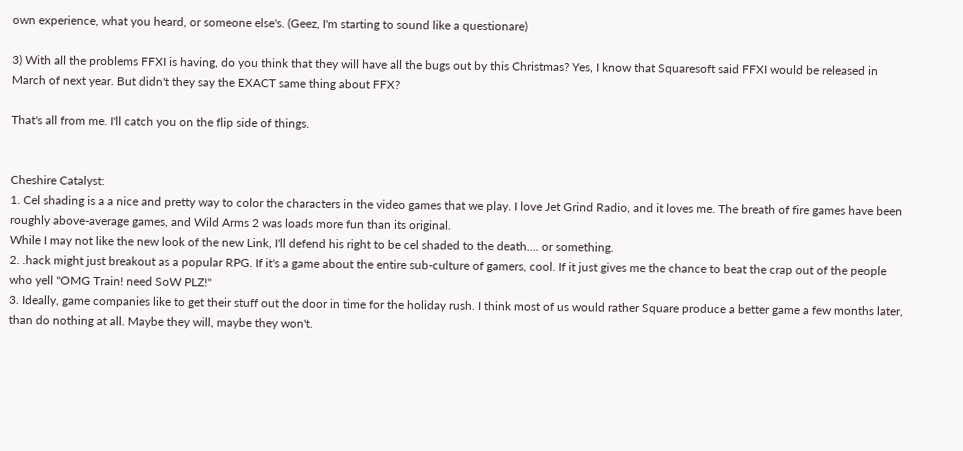own experience, what you heard, or someone else's. (Geez, I'm starting to sound like a questionare)

3) With all the problems FFXI is having, do you think that they will have all the bugs out by this Christmas? Yes, I know that Squaresoft said FFXI would be released in March of next year. But didn't they say the EXACT same thing about FFX?

That's all from me. I'll catch you on the flip side of things.


Cheshire Catalyst:
1. Cel shading is a a nice and pretty way to color the characters in the video games that we play. I love Jet Grind Radio, and it loves me. The breath of fire games have been roughly above-average games, and Wild Arms 2 was loads more fun than its original.
While I may not like the new look of the new Link, I'll defend his right to be cel shaded to the death.... or something.
2. .hack might just breakout as a popular RPG. If it's a game about the entire sub-culture of gamers, cool. If it just gives me the chance to beat the crap out of the people who yell "OMG Train! need SoW PLZ!"
3. Ideally, game companies like to get their stuff out the door in time for the holiday rush. I think most of us would rather Square produce a better game a few months later, than do nothing at all. Maybe they will, maybe they won't.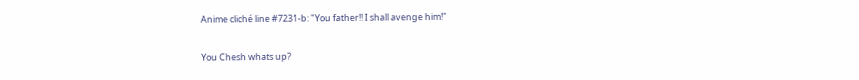Anime cliché line #7231-b: "You father!! I shall avenge him!"

You Chesh whats up?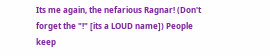Its me again, the nefarious Ragnar! (Don't forget the "!" [its a LOUD name]) People keep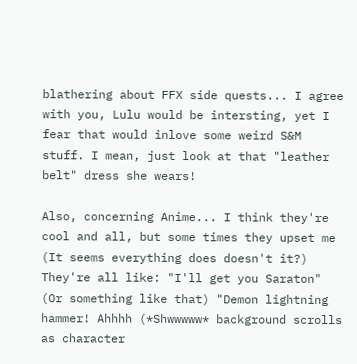blathering about FFX side quests... I agree with you, Lulu would be intersting, yet I fear that would inlove some weird S&M stuff. I mean, just look at that "leather belt" dress she wears!

Also, concerning Anime... I think they're cool and all, but some times they upset me (It seems everything does doesn't it?) They're all like: "I'll get you Saraton" (Or something like that) "Demon lightning hammer! Ahhhh (*Shwwwww* background scrolls as character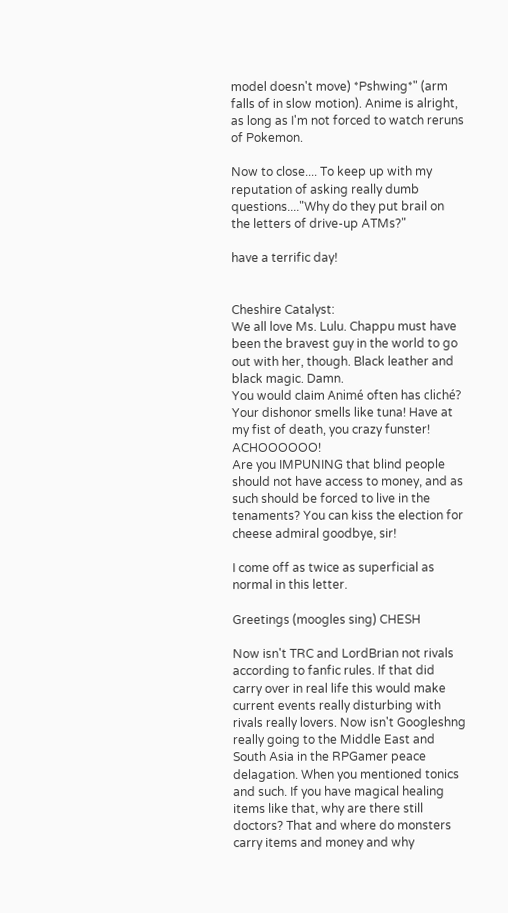model doesn't move) *Pshwing*" (arm falls of in slow motion). Anime is alright, as long as I'm not forced to watch reruns of Pokemon.

Now to close.... To keep up with my reputation of asking really dumb questions...."Why do they put brail on the letters of drive-up ATMs?"

have a terrific day!


Cheshire Catalyst:
We all love Ms. Lulu. Chappu must have been the bravest guy in the world to go out with her, though. Black leather and black magic. Damn.
You would claim Animé often has cliché? Your dishonor smells like tuna! Have at my fist of death, you crazy funster! ACHOOOOOO!
Are you IMPUNING that blind people should not have access to money, and as such should be forced to live in the tenaments? You can kiss the election for cheese admiral goodbye, sir!

I come off as twice as superficial as normal in this letter.

Greetings (moogles sing) CHESH

Now isn't TRC and LordBrian not rivals according to fanfic rules. If that did carry over in real life this would make current events really disturbing with rivals really lovers. Now isn't Googleshng really going to the Middle East and South Asia in the RPGamer peace delagation. When you mentioned tonics and such. If you have magical healing items like that, why are there still doctors? That and where do monsters carry items and money and why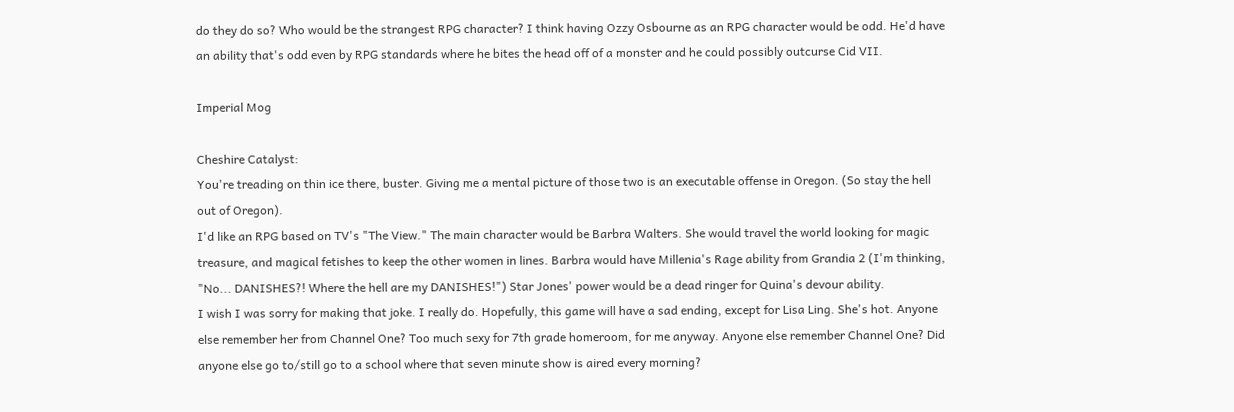do they do so? Who would be the strangest RPG character? I think having Ozzy Osbourne as an RPG character would be odd. He'd have an ability that's odd even by RPG standards where he bites the head off of a monster and he could possibly outcurse Cid VII.

Imperial Mog

Cheshire Catalyst:
You're treading on thin ice there, buster. Giving me a mental picture of those two is an executable offense in Oregon. (So stay the hell out of Oregon).
I'd like an RPG based on TV's "The View." The main character would be Barbra Walters. She would travel the world looking for magic treasure, and magical fetishes to keep the other women in lines. Barbra would have Millenia's Rage ability from Grandia 2 (I'm thinking, "No... DANISHES?! Where the hell are my DANISHES!") Star Jones' power would be a dead ringer for Quina's devour ability.
I wish I was sorry for making that joke. I really do. Hopefully, this game will have a sad ending, except for Lisa Ling. She's hot. Anyone else remember her from Channel One? Too much sexy for 7th grade homeroom, for me anyway. Anyone else remember Channel One? Did anyone else go to/still go to a school where that seven minute show is aired every morning?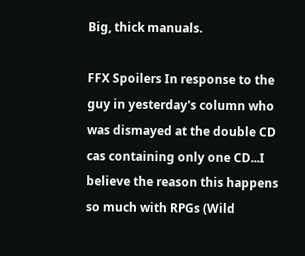Big, thick manuals.

FFX Spoilers In response to the guy in yesterday's column who was dismayed at the double CD cas containing only one CD...I believe the reason this happens so much with RPGs (Wild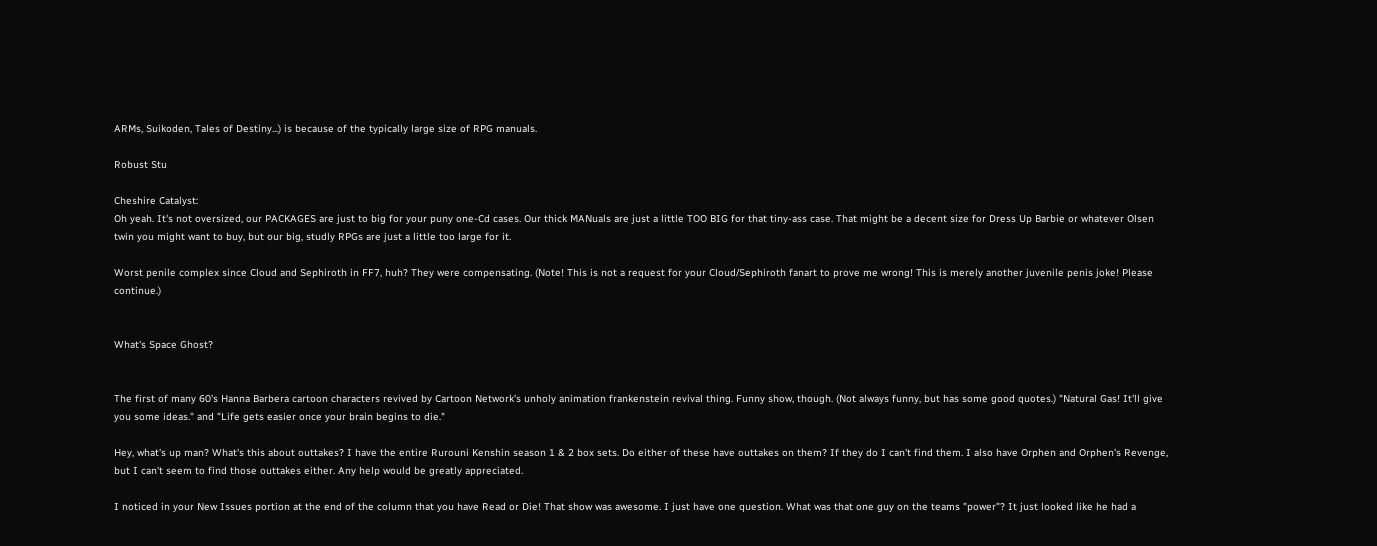ARMs, Suikoden, Tales of Destiny...) is because of the typically large size of RPG manuals.

Robust Stu

Cheshire Catalyst:
Oh yeah. It's not oversized, our PACKAGES are just to big for your puny one-Cd cases. Our thick MANuals are just a little TOO BIG for that tiny-ass case. That might be a decent size for Dress Up Barbie or whatever Olsen twin you might want to buy, but our big, studly RPGs are just a little too large for it.

Worst penile complex since Cloud and Sephiroth in FF7, huh? They were compensating. (Note! This is not a request for your Cloud/Sephiroth fanart to prove me wrong! This is merely another juvenile penis joke! Please continue.)


What's Space Ghost?


The first of many 60's Hanna Barbera cartoon characters revived by Cartoon Network's unholy animation frankenstein revival thing. Funny show, though. (Not always funny, but has some good quotes.) "Natural Gas! It'll give you some ideas." and "Life gets easier once your brain begins to die."

Hey, what's up man? What's this about outtakes? I have the entire Rurouni Kenshin season 1 & 2 box sets. Do either of these have outtakes on them? If they do I can't find them. I also have Orphen and Orphen's Revenge, but I can't seem to find those outtakes either. Any help would be greatly appreciated.

I noticed in your New Issues portion at the end of the column that you have Read or Die! That show was awesome. I just have one question. What was that one guy on the teams "power"? It just looked like he had a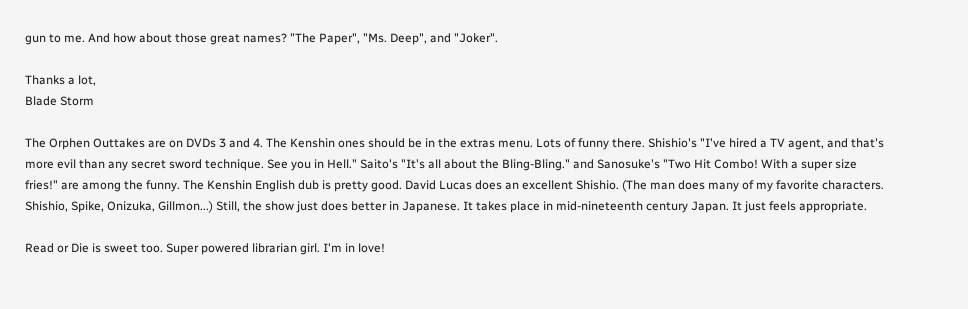gun to me. And how about those great names? "The Paper", "Ms. Deep", and "Joker".

Thanks a lot,
Blade Storm

The Orphen Outtakes are on DVDs 3 and 4. The Kenshin ones should be in the extras menu. Lots of funny there. Shishio's "I've hired a TV agent, and that's more evil than any secret sword technique. See you in Hell." Saito's "It's all about the Bling-Bling." and Sanosuke's "Two Hit Combo! With a super size fries!" are among the funny. The Kenshin English dub is pretty good. David Lucas does an excellent Shishio. (The man does many of my favorite characters. Shishio, Spike, Onizuka, Gillmon...) Still, the show just does better in Japanese. It takes place in mid-nineteenth century Japan. It just feels appropriate.

Read or Die is sweet too. Super powered librarian girl. I'm in love!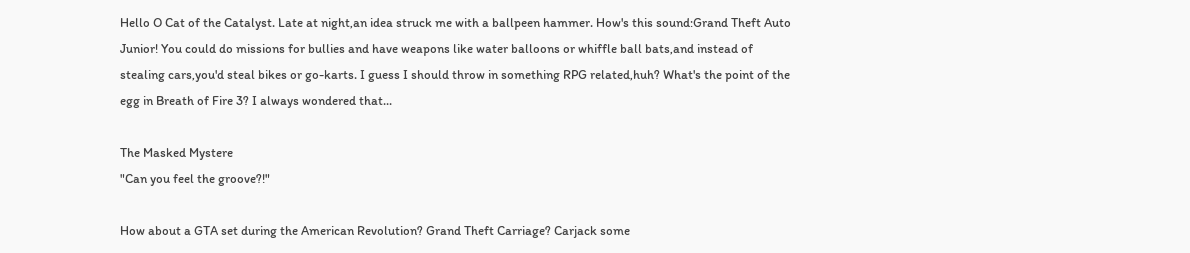Hello O Cat of the Catalyst. Late at night,an idea struck me with a ballpeen hammer. How's this sound:Grand Theft Auto Junior! You could do missions for bullies and have weapons like water balloons or whiffle ball bats,and instead of stealing cars,you'd steal bikes or go-karts. I guess I should throw in something RPG related,huh? What's the point of the egg in Breath of Fire 3? I always wondered that...

The Masked Mystere
"Can you feel the groove?!"

How about a GTA set during the American Revolution? Grand Theft Carriage? Carjack some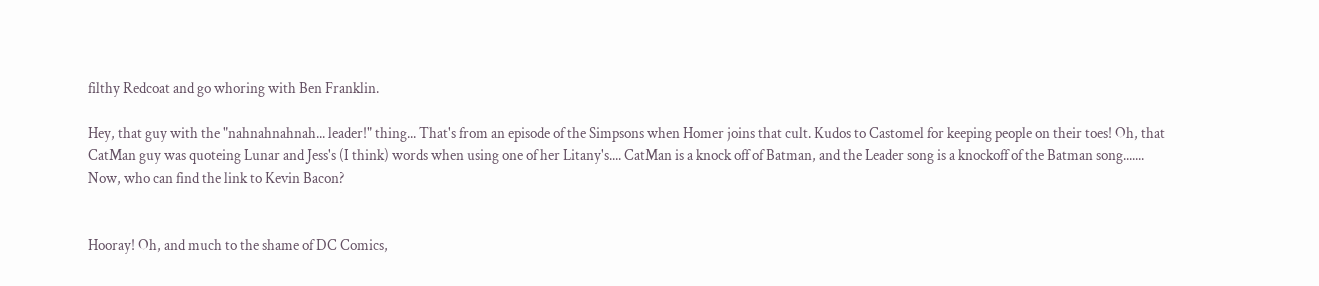filthy Redcoat and go whoring with Ben Franklin.

Hey, that guy with the "nahnahnahnah... leader!" thing... That's from an episode of the Simpsons when Homer joins that cult. Kudos to Castomel for keeping people on their toes! Oh, that CatMan guy was quoteing Lunar and Jess's (I think) words when using one of her Litany's.... CatMan is a knock off of Batman, and the Leader song is a knockoff of the Batman song....... Now, who can find the link to Kevin Bacon?


Hooray! Oh, and much to the shame of DC Comics,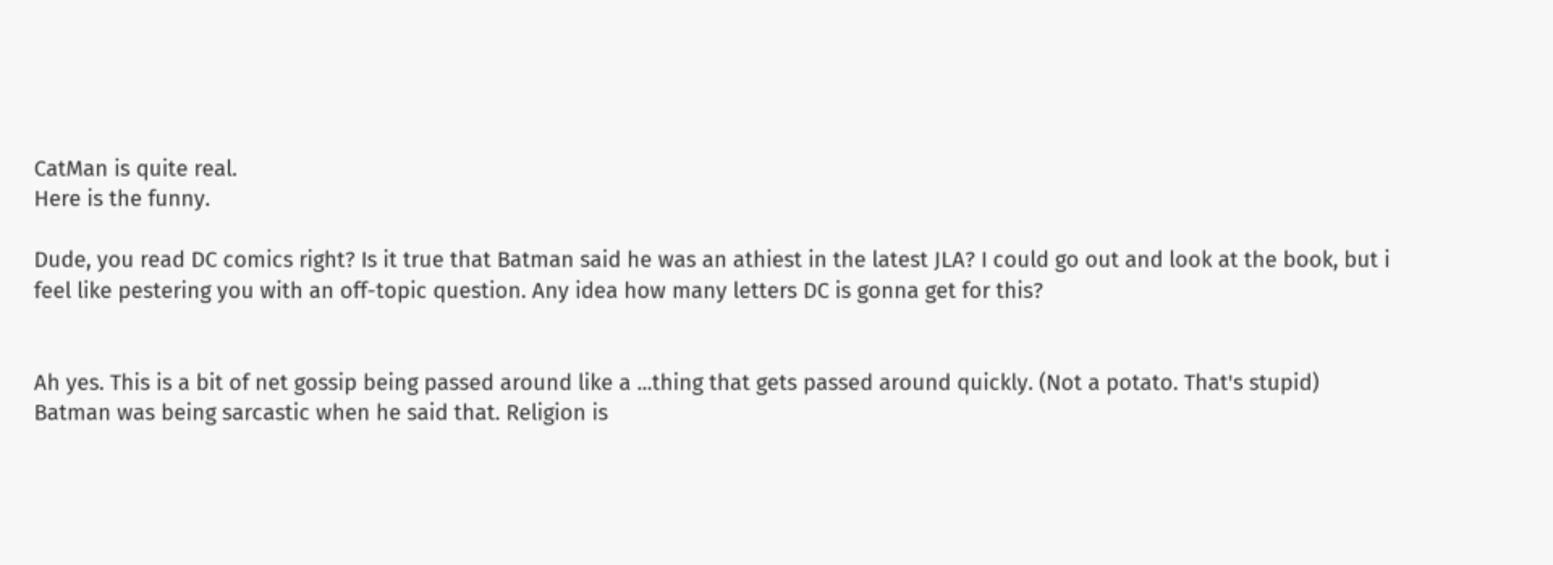CatMan is quite real.
Here is the funny.

Dude, you read DC comics right? Is it true that Batman said he was an athiest in the latest JLA? I could go out and look at the book, but i feel like pestering you with an off-topic question. Any idea how many letters DC is gonna get for this?


Ah yes. This is a bit of net gossip being passed around like a ...thing that gets passed around quickly. (Not a potato. That's stupid)
Batman was being sarcastic when he said that. Religion is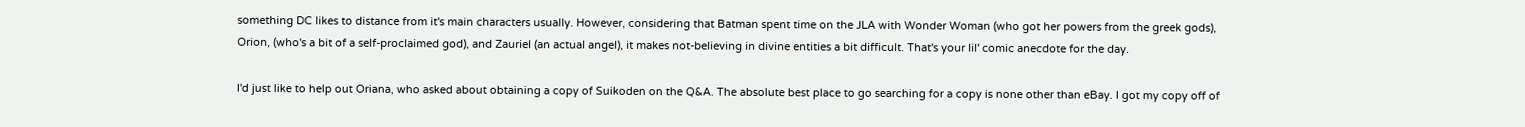something DC likes to distance from it's main characters usually. However, considering that Batman spent time on the JLA with Wonder Woman (who got her powers from the greek gods), Orion, (who's a bit of a self-proclaimed god), and Zauriel (an actual angel), it makes not-believing in divine entities a bit difficult. That's your lil' comic anecdote for the day.

I'd just like to help out Oriana, who asked about obtaining a copy of Suikoden on the Q&A. The absolute best place to go searching for a copy is none other than eBay. I got my copy off of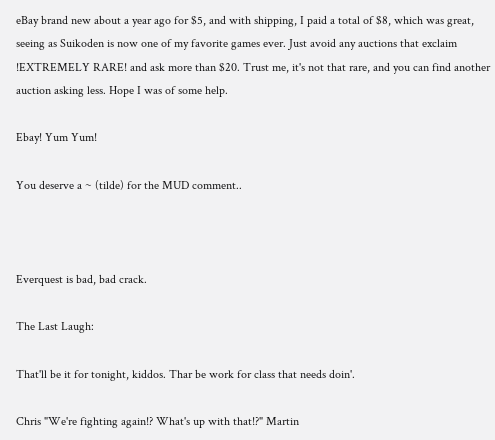eBay brand new about a year ago for $5, and with shipping, I paid a total of $8, which was great, seeing as Suikoden is now one of my favorite games ever. Just avoid any auctions that exclaim !EXTREMELY RARE! and ask more than $20. Trust me, it's not that rare, and you can find another auction asking less. Hope I was of some help.

Ebay! Yum Yum!

You deserve a ~ (tilde) for the MUD comment..



Everquest is bad, bad crack.

The Last Laugh:

That'll be it for tonight, kiddos. Thar be work for class that needs doin'.

Chris "We're fighting again!? What's up with that!?" Martin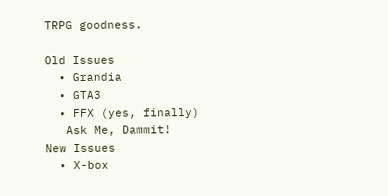TRPG goodness.

Old Issues
  • Grandia
  • GTA3
  • FFX (yes, finally)
   Ask Me, Dammit!
New Issues
  • X-box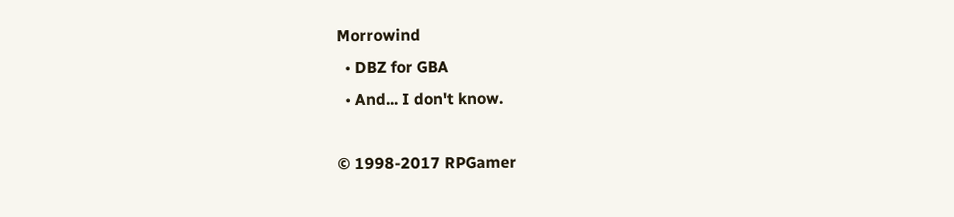Morrowind
  • DBZ for GBA
  • And... I don't know.

© 1998-2017 RPGamer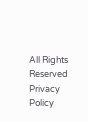All Rights Reserved
Privacy Policy